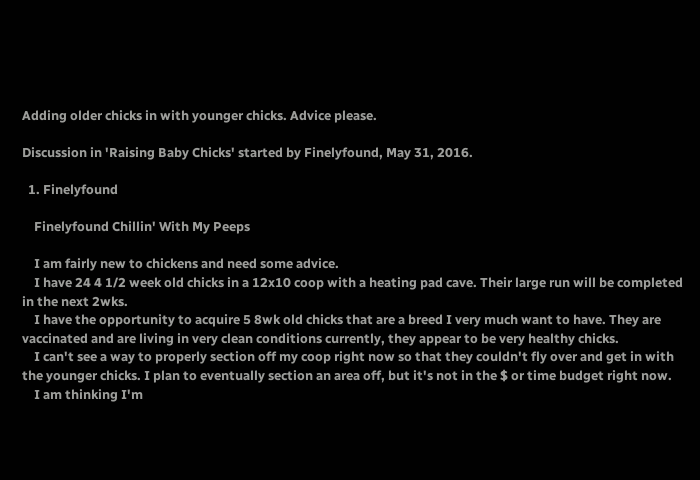Adding older chicks in with younger chicks. Advice please.

Discussion in 'Raising Baby Chicks' started by Finelyfound, May 31, 2016.

  1. Finelyfound

    Finelyfound Chillin' With My Peeps

    I am fairly new to chickens and need some advice.
    I have 24 4 1/2 week old chicks in a 12x10 coop with a heating pad cave. Their large run will be completed in the next 2wks.
    I have the opportunity to acquire 5 8wk old chicks that are a breed I very much want to have. They are vaccinated and are living in very clean conditions currently, they appear to be very healthy chicks.
    I can't see a way to properly section off my coop right now so that they couldn't fly over and get in with the younger chicks. I plan to eventually section an area off, but it's not in the $ or time budget right now.
    I am thinking I'm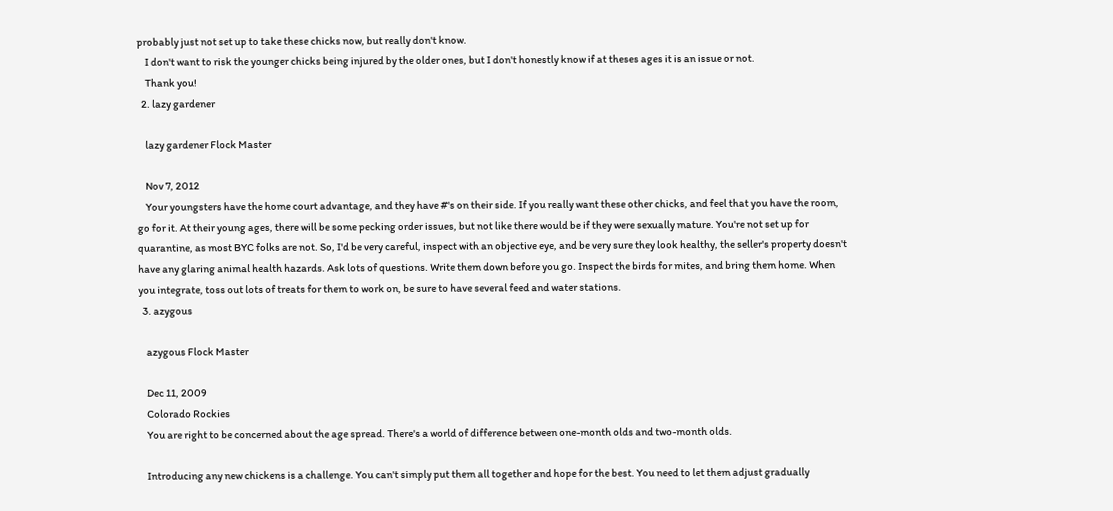probably just not set up to take these chicks now, but really don't know.
    I don't want to risk the younger chicks being injured by the older ones, but I don't honestly know if at theses ages it is an issue or not.
    Thank you!
  2. lazy gardener

    lazy gardener Flock Master

    Nov 7, 2012
    Your youngsters have the home court advantage, and they have #'s on their side. If you really want these other chicks, and feel that you have the room, go for it. At their young ages, there will be some pecking order issues, but not like there would be if they were sexually mature. You're not set up for quarantine, as most BYC folks are not. So, I'd be very careful, inspect with an objective eye, and be very sure they look healthy, the seller's property doesn't have any glaring animal health hazards. Ask lots of questions. Write them down before you go. Inspect the birds for mites, and bring them home. When you integrate, toss out lots of treats for them to work on, be sure to have several feed and water stations.
  3. azygous

    azygous Flock Master

    Dec 11, 2009
    Colorado Rockies
    You are right to be concerned about the age spread. There's a world of difference between one-month olds and two-month olds.

    Introducing any new chickens is a challenge. You can't simply put them all together and hope for the best. You need to let them adjust gradually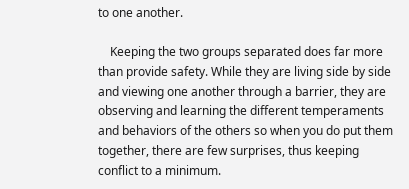to one another.

    Keeping the two groups separated does far more than provide safety. While they are living side by side and viewing one another through a barrier, they are observing and learning the different temperaments and behaviors of the others so when you do put them together, there are few surprises, thus keeping conflict to a minimum.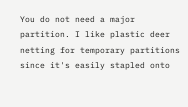You do not need a major partition. I like plastic deer netting for temporary partitions since it's easily stapled onto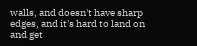walls, and doesn't have sharp edges, and it's hard to land on and get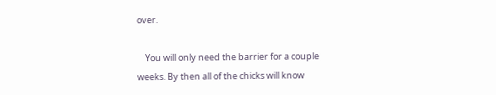over.

    You will only need the barrier for a couple weeks. By then all of the chicks will know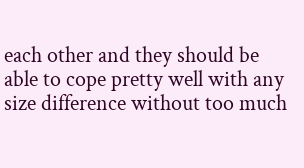each other and they should be able to cope pretty well with any size difference without too much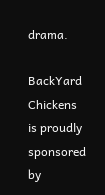drama.

BackYard Chickens is proudly sponsored by